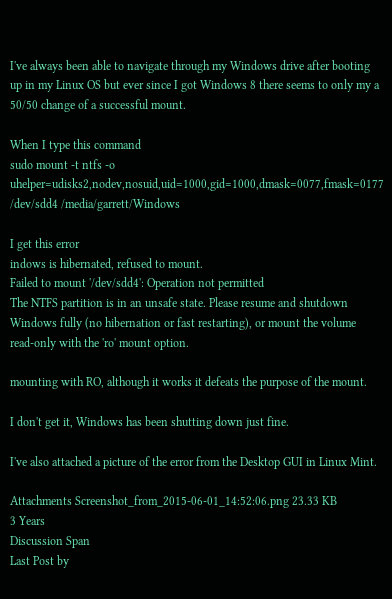I've always been able to navigate through my Windows drive after booting up in my Linux OS but ever since I got Windows 8 there seems to only my a 50/50 change of a successful mount.

When I type this command
sudo mount -t ntfs -o uhelper=udisks2,nodev,nosuid,uid=1000,gid=1000,dmask=0077,fmask=0177 /dev/sdd4 /media/garrett/Windows

I get this error
indows is hibernated, refused to mount.
Failed to mount '/dev/sdd4': Operation not permitted
The NTFS partition is in an unsafe state. Please resume and shutdown
Windows fully (no hibernation or fast restarting), or mount the volume
read-only with the 'ro' mount option.

mounting with RO, although it works it defeats the purpose of the mount.

I don't get it, Windows has been shutting down just fine.

I've also attached a picture of the error from the Desktop GUI in Linux Mint.

Attachments Screenshot_from_2015-06-01_14:52:06.png 23.33 KB
3 Years
Discussion Span
Last Post by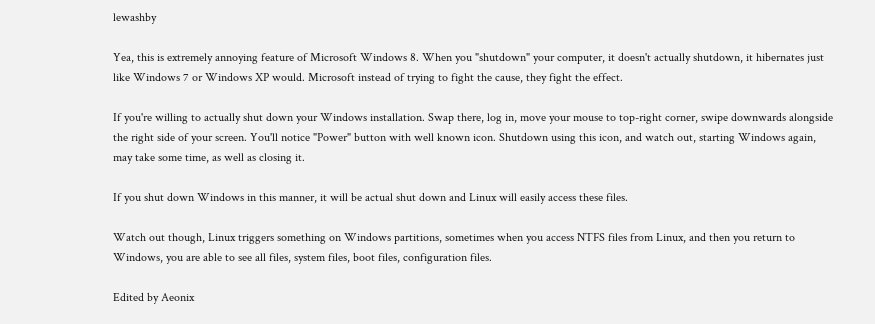lewashby

Yea, this is extremely annoying feature of Microsoft Windows 8. When you "shutdown" your computer, it doesn't actually shutdown, it hibernates just like Windows 7 or Windows XP would. Microsoft instead of trying to fight the cause, they fight the effect.

If you're willing to actually shut down your Windows installation. Swap there, log in, move your mouse to top-right corner, swipe downwards alongside the right side of your screen. You'll notice "Power" button with well known icon. Shutdown using this icon, and watch out, starting Windows again, may take some time, as well as closing it.

If you shut down Windows in this manner, it will be actual shut down and Linux will easily access these files.

Watch out though, Linux triggers something on Windows partitions, sometimes when you access NTFS files from Linux, and then you return to Windows, you are able to see all files, system files, boot files, configuration files.

Edited by Aeonix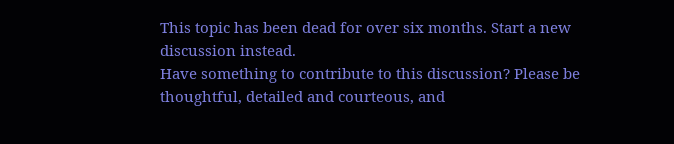This topic has been dead for over six months. Start a new discussion instead.
Have something to contribute to this discussion? Please be thoughtful, detailed and courteous, and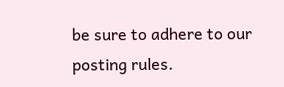be sure to adhere to our posting rules.